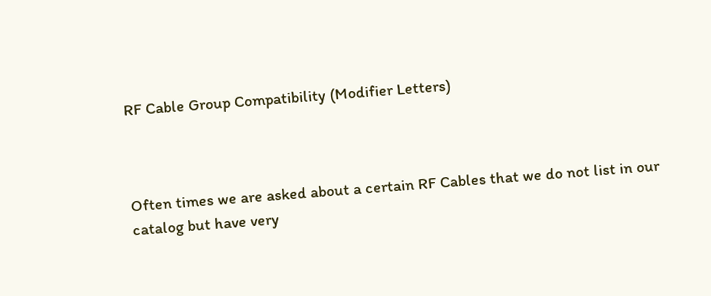RF Cable Group Compatibility (Modifier Letters)



Often times we are asked about a certain RF Cables that we do not list in our catalog but have very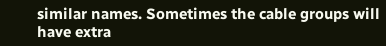similar names. Sometimes the cable groups will have extra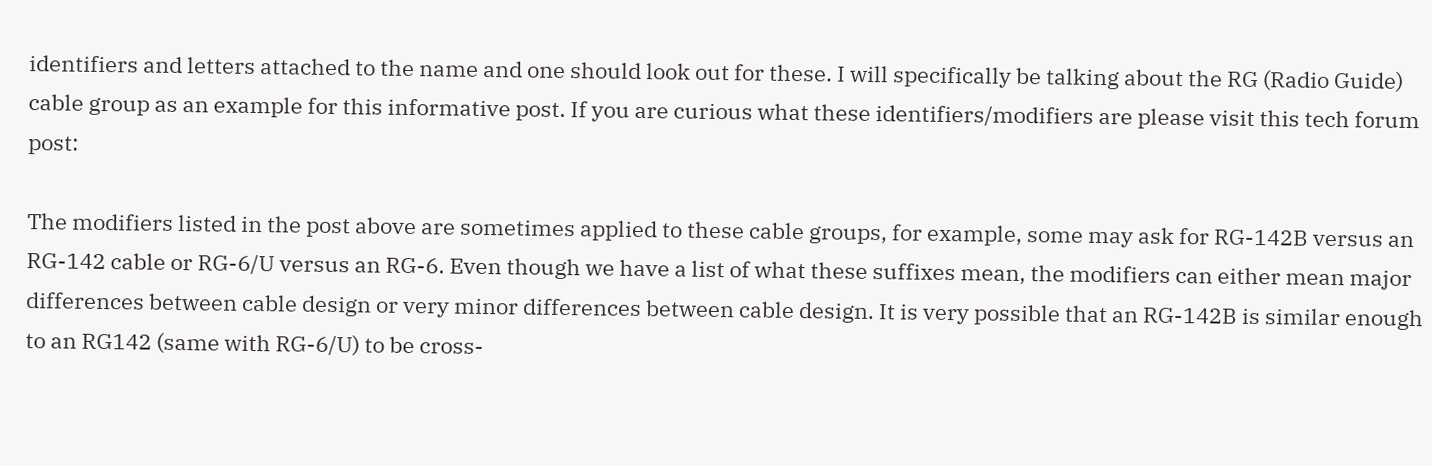identifiers and letters attached to the name and one should look out for these. I will specifically be talking about the RG (Radio Guide) cable group as an example for this informative post. If you are curious what these identifiers/modifiers are please visit this tech forum post:

The modifiers listed in the post above are sometimes applied to these cable groups, for example, some may ask for RG-142B versus an RG-142 cable or RG-6/U versus an RG-6. Even though we have a list of what these suffixes mean, the modifiers can either mean major differences between cable design or very minor differences between cable design. It is very possible that an RG-142B is similar enough to an RG142 (same with RG-6/U) to be cross-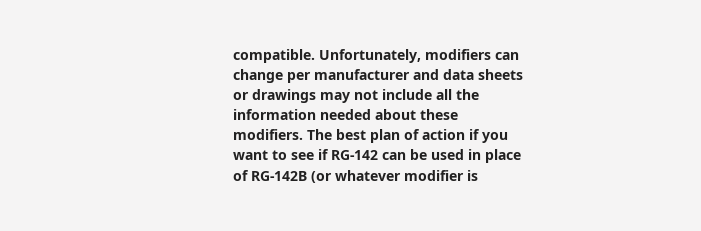compatible. Unfortunately, modifiers can change per manufacturer and data sheets or drawings may not include all the information needed about these modifiers. The best plan of action if you want to see if RG-142 can be used in place of RG-142B (or whatever modifier is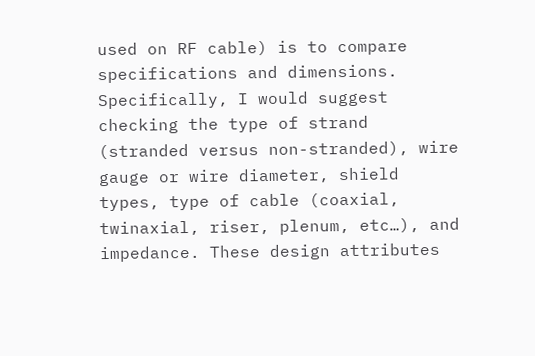used on RF cable) is to compare specifications and dimensions. Specifically, I would suggest checking the type of strand (stranded versus non-stranded), wire gauge or wire diameter, shield types, type of cable (coaxial, twinaxial, riser, plenum, etc…), and impedance. These design attributes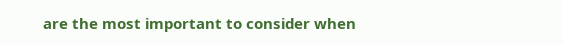are the most important to consider when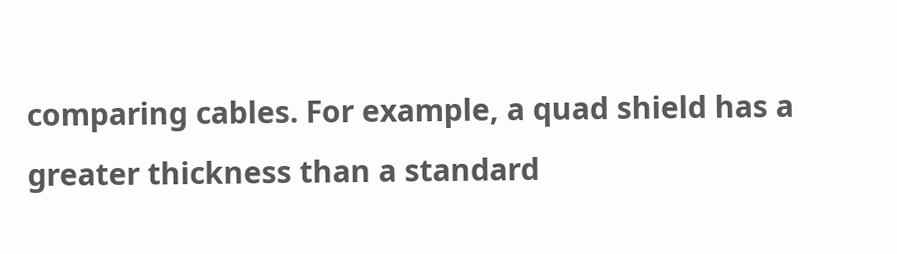comparing cables. For example, a quad shield has a greater thickness than a standard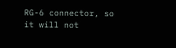RG-6 connector, so it will not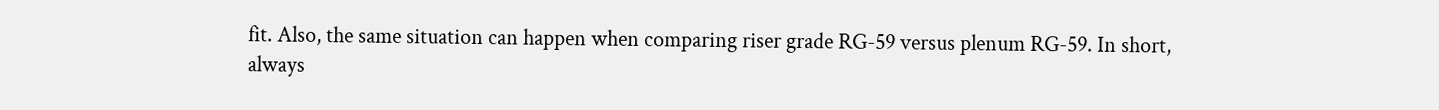fit. Also, the same situation can happen when comparing riser grade RG-59 versus plenum RG-59. In short, always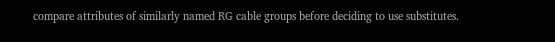compare attributes of similarly named RG cable groups before deciding to use substitutes.